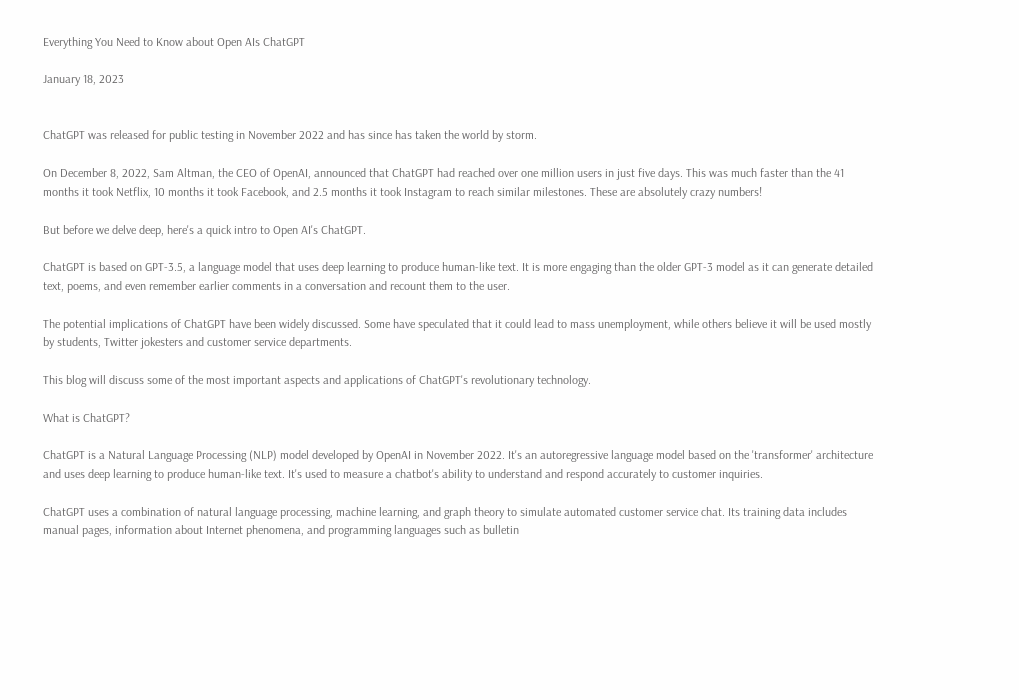Everything You Need to Know about Open AIs ChatGPT

January 18, 2023


ChatGPT was released for public testing in November 2022 and has since has taken the world by storm.

On December 8, 2022, Sam Altman, the CEO of OpenAI, announced that ChatGPT had reached over one million users in just five days. This was much faster than the 41 months it took Netflix, 10 months it took Facebook, and 2.5 months it took Instagram to reach similar milestones. These are absolutely crazy numbers!

But before we delve deep, here's a quick intro to Open AI's ChatGPT.

ChatGPT is based on GPT-3.5, a language model that uses deep learning to produce human-like text. It is more engaging than the older GPT-3 model as it can generate detailed text, poems, and even remember earlier comments in a conversation and recount them to the user.

The potential implications of ChatGPT have been widely discussed. Some have speculated that it could lead to mass unemployment, while others believe it will be used mostly by students, Twitter jokesters and customer service departments.

This blog will discuss some of the most important aspects and applications of ChatGPT's revolutionary technology.

What is ChatGPT?

ChatGPT is a Natural Language Processing (NLP) model developed by OpenAI in November 2022. It's an autoregressive language model based on the 'transformer' architecture and uses deep learning to produce human-like text. It's used to measure a chatbot's ability to understand and respond accurately to customer inquiries.

ChatGPT uses a combination of natural language processing, machine learning, and graph theory to simulate automated customer service chat. Its training data includes manual pages, information about Internet phenomena, and programming languages such as bulletin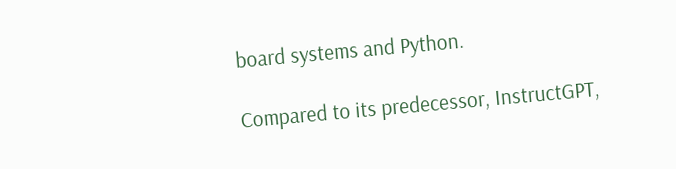board systems and Python.

Compared to its predecessor, InstructGPT,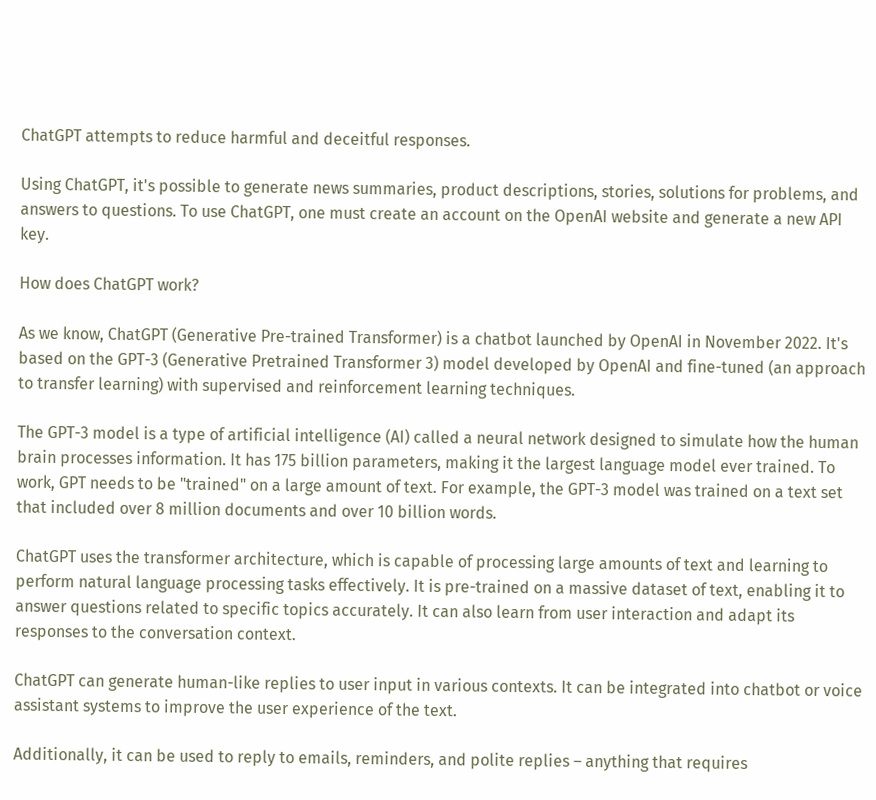ChatGPT attempts to reduce harmful and deceitful responses.

Using ChatGPT, it's possible to generate news summaries, product descriptions, stories, solutions for problems, and answers to questions. To use ChatGPT, one must create an account on the OpenAI website and generate a new API key.

How does ChatGPT work?

As we know, ChatGPT (Generative Pre-trained Transformer) is a chatbot launched by OpenAI in November 2022. It's based on the GPT-3 (Generative Pretrained Transformer 3) model developed by OpenAI and fine-tuned (an approach to transfer learning) with supervised and reinforcement learning techniques.

The GPT-3 model is a type of artificial intelligence (AI) called a neural network designed to simulate how the human brain processes information. It has 175 billion parameters, making it the largest language model ever trained. To work, GPT needs to be "trained" on a large amount of text. For example, the GPT-3 model was trained on a text set that included over 8 million documents and over 10 billion words.

ChatGPT uses the transformer architecture, which is capable of processing large amounts of text and learning to perform natural language processing tasks effectively. It is pre-trained on a massive dataset of text, enabling it to answer questions related to specific topics accurately. It can also learn from user interaction and adapt its responses to the conversation context.

ChatGPT can generate human-like replies to user input in various contexts. It can be integrated into chatbot or voice assistant systems to improve the user experience of the text.

Additionally, it can be used to reply to emails, reminders, and polite replies – anything that requires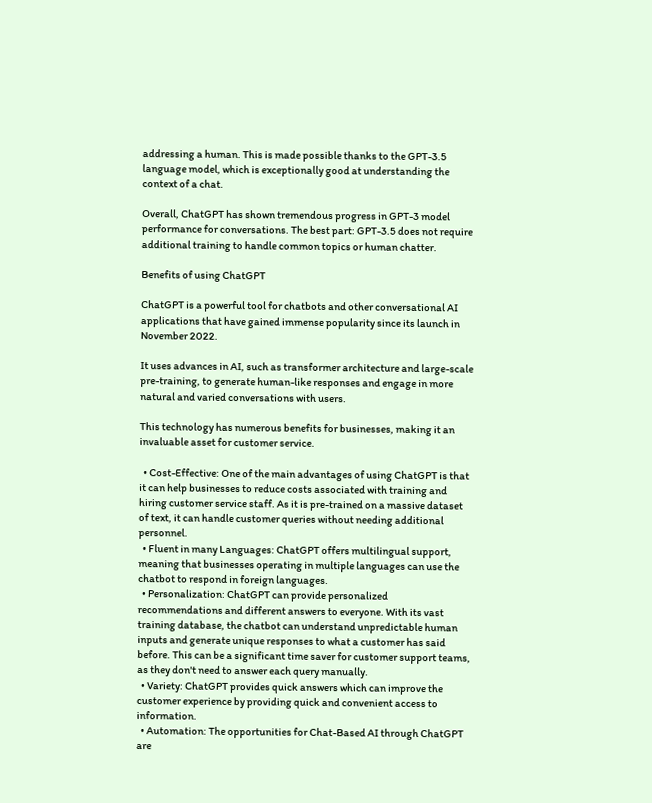addressing a human. This is made possible thanks to the GPT-3.5 language model, which is exceptionally good at understanding the context of a chat.

Overall, ChatGPT has shown tremendous progress in GPT-3 model performance for conversations. The best part: GPT-3.5 does not require additional training to handle common topics or human chatter.

Benefits of using ChatGPT

ChatGPT is a powerful tool for chatbots and other conversational AI applications that have gained immense popularity since its launch in November 2022.

It uses advances in AI, such as transformer architecture and large-scale pre-training, to generate human-like responses and engage in more natural and varied conversations with users.

This technology has numerous benefits for businesses, making it an invaluable asset for customer service.

  • Cost-Effective: One of the main advantages of using ChatGPT is that it can help businesses to reduce costs associated with training and hiring customer service staff. As it is pre-trained on a massive dataset of text, it can handle customer queries without needing additional personnel.
  • Fluent in many Languages: ChatGPT offers multilingual support, meaning that businesses operating in multiple languages can use the chatbot to respond in foreign languages.
  • Personalization: ChatGPT can provide personalized recommendations and different answers to everyone. With its vast training database, the chatbot can understand unpredictable human inputs and generate unique responses to what a customer has said before. This can be a significant time saver for customer support teams, as they don't need to answer each query manually.
  • Variety: ChatGPT provides quick answers which can improve the customer experience by providing quick and convenient access to information.
  • Automation: The opportunities for Chat-Based AI through ChatGPT are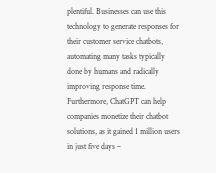plentiful. Businesses can use this technology to generate responses for their customer service chatbots, automating many tasks typically done by humans and radically improving response time. Furthermore, ChatGPT can help companies monetize their chatbot solutions, as it gained 1 million users in just five days –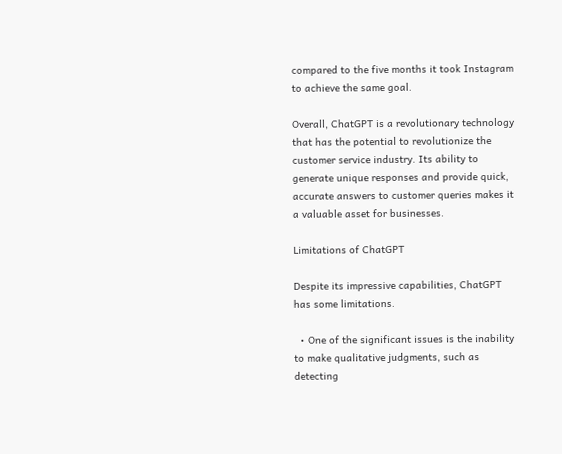compared to the five months it took Instagram to achieve the same goal.

Overall, ChatGPT is a revolutionary technology that has the potential to revolutionize the customer service industry. Its ability to generate unique responses and provide quick, accurate answers to customer queries makes it a valuable asset for businesses.

Limitations of ChatGPT

Despite its impressive capabilities, ChatGPT has some limitations.

  • One of the significant issues is the inability to make qualitative judgments, such as detecting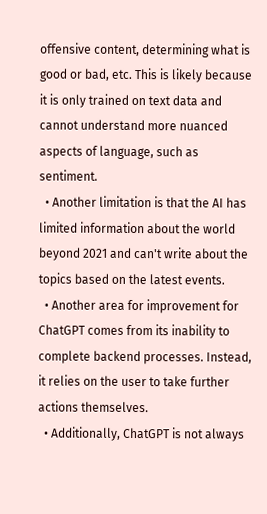offensive content, determining what is good or bad, etc. This is likely because it is only trained on text data and cannot understand more nuanced aspects of language, such as sentiment.
  • Another limitation is that the AI has limited information about the world beyond 2021 and can't write about the topics based on the latest events.
  • Another area for improvement for ChatGPT comes from its inability to complete backend processes. Instead, it relies on the user to take further actions themselves.
  • Additionally, ChatGPT is not always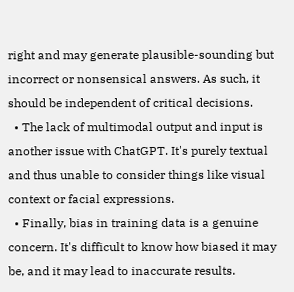right and may generate plausible-sounding but incorrect or nonsensical answers. As such, it should be independent of critical decisions.
  • The lack of multimodal output and input is another issue with ChatGPT. It's purely textual and thus unable to consider things like visual context or facial expressions.
  • Finally, bias in training data is a genuine concern. It's difficult to know how biased it may be, and it may lead to inaccurate results.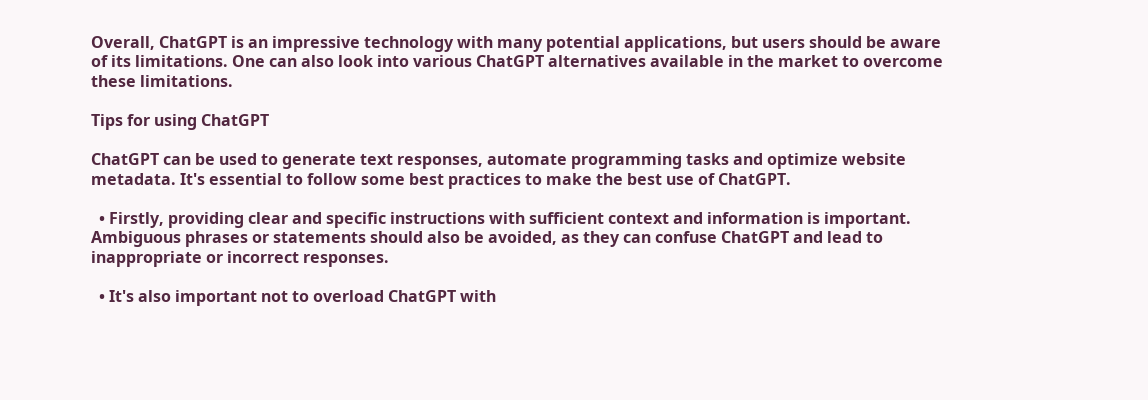Overall, ChatGPT is an impressive technology with many potential applications, but users should be aware of its limitations. One can also look into various ChatGPT alternatives available in the market to overcome these limitations.

Tips for using ChatGPT

ChatGPT can be used to generate text responses, automate programming tasks and optimize website metadata. It's essential to follow some best practices to make the best use of ChatGPT.

  • Firstly, providing clear and specific instructions with sufficient context and information is important. Ambiguous phrases or statements should also be avoided, as they can confuse ChatGPT and lead to inappropriate or incorrect responses.

  • It's also important not to overload ChatGPT with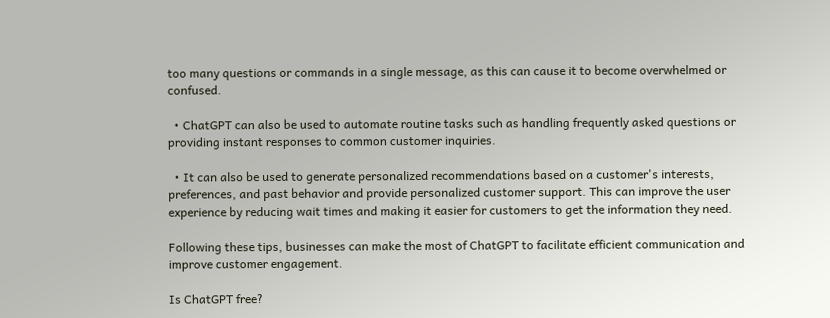too many questions or commands in a single message, as this can cause it to become overwhelmed or confused.

  • ChatGPT can also be used to automate routine tasks such as handling frequently asked questions or providing instant responses to common customer inquiries.

  • It can also be used to generate personalized recommendations based on a customer's interests, preferences, and past behavior and provide personalized customer support. This can improve the user experience by reducing wait times and making it easier for customers to get the information they need.

Following these tips, businesses can make the most of ChatGPT to facilitate efficient communication and improve customer engagement.

Is ChatGPT free?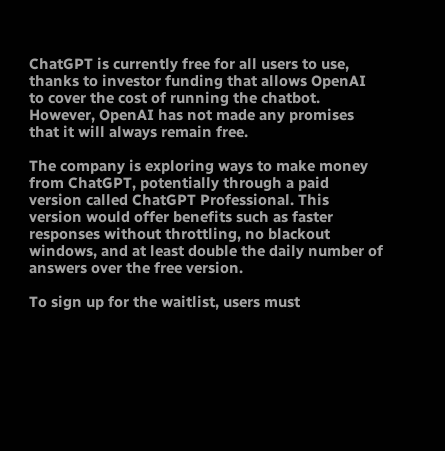ChatGPT is currently free for all users to use, thanks to investor funding that allows OpenAI to cover the cost of running the chatbot. However, OpenAI has not made any promises that it will always remain free.

The company is exploring ways to make money from ChatGPT, potentially through a paid version called ChatGPT Professional. This version would offer benefits such as faster responses without throttling, no blackout windows, and at least double the daily number of answers over the free version.

To sign up for the waitlist, users must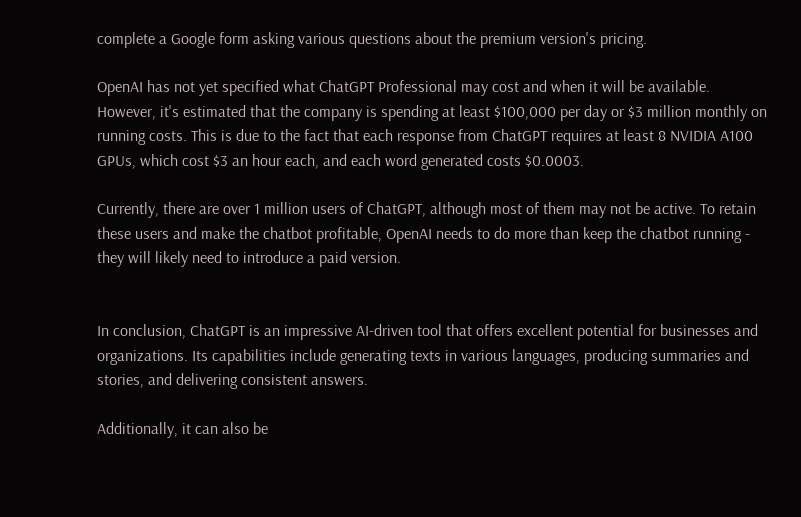complete a Google form asking various questions about the premium version's pricing.

OpenAI has not yet specified what ChatGPT Professional may cost and when it will be available. However, it's estimated that the company is spending at least $100,000 per day or $3 million monthly on running costs. This is due to the fact that each response from ChatGPT requires at least 8 NVIDIA A100 GPUs, which cost $3 an hour each, and each word generated costs $0.0003.

Currently, there are over 1 million users of ChatGPT, although most of them may not be active. To retain these users and make the chatbot profitable, OpenAI needs to do more than keep the chatbot running - they will likely need to introduce a paid version.


In conclusion, ChatGPT is an impressive AI-driven tool that offers excellent potential for businesses and organizations. Its capabilities include generating texts in various languages, producing summaries and stories, and delivering consistent answers.

Additionally, it can also be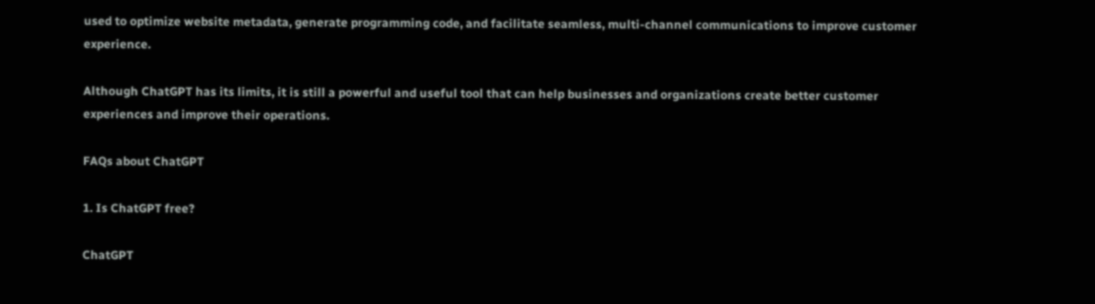used to optimize website metadata, generate programming code, and facilitate seamless, multi-channel communications to improve customer experience.

Although ChatGPT has its limits, it is still a powerful and useful tool that can help businesses and organizations create better customer experiences and improve their operations.

FAQs about ChatGPT

1. Is ChatGPT free?

ChatGPT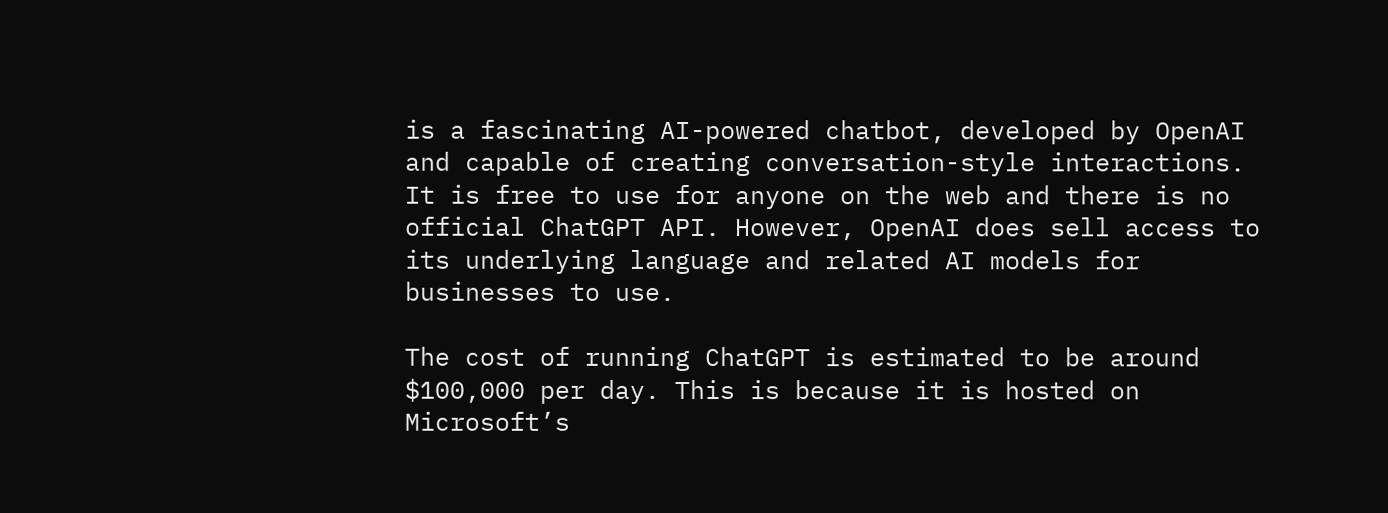is a fascinating AI-powered chatbot, developed by OpenAI and capable of creating conversation-style interactions. It is free to use for anyone on the web and there is no official ChatGPT API. However, OpenAI does sell access to its underlying language and related AI models for businesses to use.

The cost of running ChatGPT is estimated to be around $100,000 per day. This is because it is hosted on Microsoft’s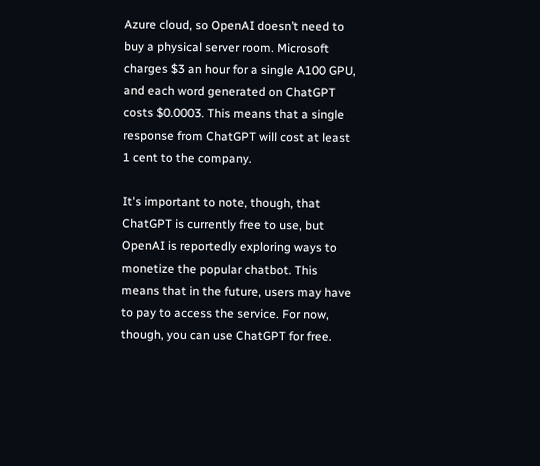Azure cloud, so OpenAI doesn’t need to buy a physical server room. Microsoft charges $3 an hour for a single A100 GPU, and each word generated on ChatGPT costs $0.0003. This means that a single response from ChatGPT will cost at least 1 cent to the company.

It's important to note, though, that ChatGPT is currently free to use, but OpenAI is reportedly exploring ways to monetize the popular chatbot. This means that in the future, users may have to pay to access the service. For now, though, you can use ChatGPT for free.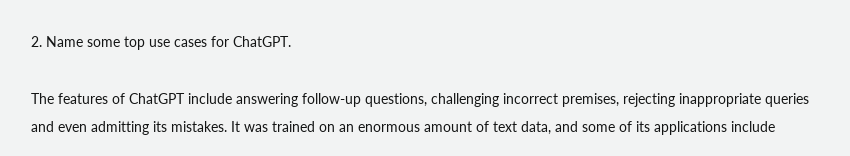2. Name some top use cases for ChatGPT.

The features of ChatGPT include answering follow-up questions, challenging incorrect premises, rejecting inappropriate queries and even admitting its mistakes. It was trained on an enormous amount of text data, and some of its applications include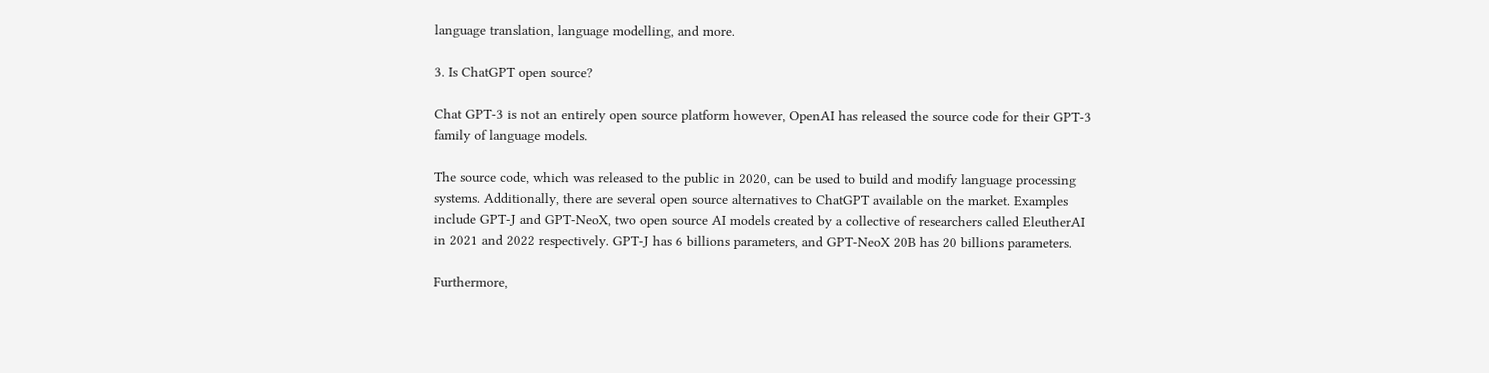language translation, language modelling, and more.

3. Is ChatGPT open source?

Chat GPT-3 is not an entirely open source platform however, OpenAI has released the source code for their GPT-3 family of language models.

The source code, which was released to the public in 2020, can be used to build and modify language processing systems. Additionally, there are several open source alternatives to ChatGPT available on the market. Examples include GPT-J and GPT-NeoX, two open source AI models created by a collective of researchers called EleutherAI in 2021 and 2022 respectively. GPT-J has 6 billions parameters, and GPT-NeoX 20B has 20 billions parameters.

Furthermore,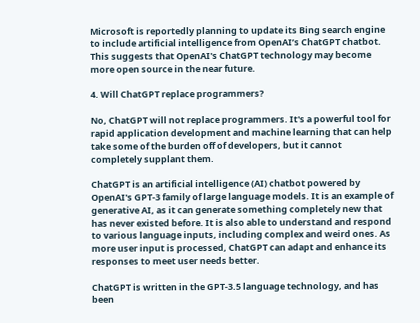Microsoft is reportedly planning to update its Bing search engine to include artificial intelligence from OpenAI’s ChatGPT chatbot. This suggests that OpenAI's ChatGPT technology may become more open source in the near future.

4. Will ChatGPT replace programmers?

No, ChatGPT will not replace programmers. It's a powerful tool for rapid application development and machine learning that can help take some of the burden off of developers, but it cannot completely supplant them.

ChatGPT is an artificial intelligence (AI) chatbot powered by OpenAI's GPT-3 family of large language models. It is an example of generative AI, as it can generate something completely new that has never existed before. It is also able to understand and respond to various language inputs, including complex and weird ones. As more user input is processed, ChatGPT can adapt and enhance its responses to meet user needs better.

ChatGPT is written in the GPT-3.5 language technology, and has been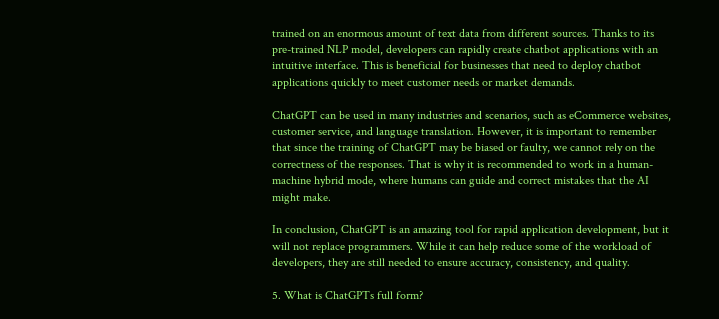trained on an enormous amount of text data from different sources. Thanks to its pre-trained NLP model, developers can rapidly create chatbot applications with an intuitive interface. This is beneficial for businesses that need to deploy chatbot applications quickly to meet customer needs or market demands.

ChatGPT can be used in many industries and scenarios, such as eCommerce websites, customer service, and language translation. However, it is important to remember that since the training of ChatGPT may be biased or faulty, we cannot rely on the correctness of the responses. That is why it is recommended to work in a human-machine hybrid mode, where humans can guide and correct mistakes that the AI might make.

In conclusion, ChatGPT is an amazing tool for rapid application development, but it will not replace programmers. While it can help reduce some of the workload of developers, they are still needed to ensure accuracy, consistency, and quality.

5. What is ChatGPTs full form?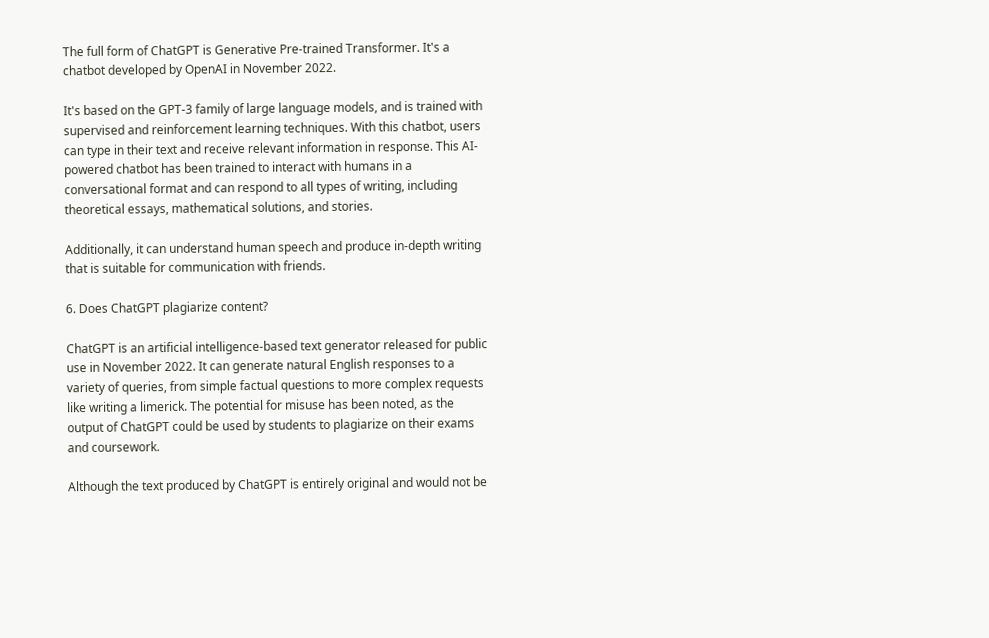The full form of ChatGPT is Generative Pre-trained Transformer. It's a chatbot developed by OpenAI in November 2022.

It's based on the GPT-3 family of large language models, and is trained with supervised and reinforcement learning techniques. With this chatbot, users can type in their text and receive relevant information in response. This AI-powered chatbot has been trained to interact with humans in a conversational format and can respond to all types of writing, including theoretical essays, mathematical solutions, and stories.

Additionally, it can understand human speech and produce in-depth writing that is suitable for communication with friends.

6. Does ChatGPT plagiarize content?

ChatGPT is an artificial intelligence-based text generator released for public use in November 2022. It can generate natural English responses to a variety of queries, from simple factual questions to more complex requests like writing a limerick. The potential for misuse has been noted, as the output of ChatGPT could be used by students to plagiarize on their exams and coursework.

Although the text produced by ChatGPT is entirely original and would not be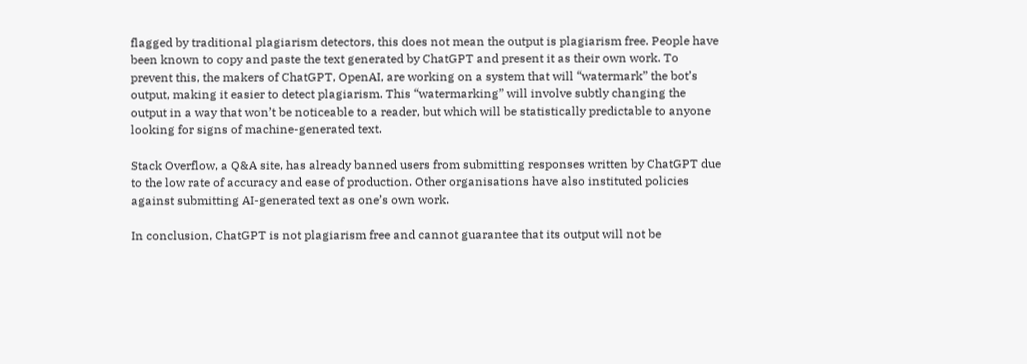flagged by traditional plagiarism detectors, this does not mean the output is plagiarism free. People have been known to copy and paste the text generated by ChatGPT and present it as their own work. To prevent this, the makers of ChatGPT, OpenAI, are working on a system that will “watermark” the bot’s output, making it easier to detect plagiarism. This “watermarking” will involve subtly changing the output in a way that won’t be noticeable to a reader, but which will be statistically predictable to anyone looking for signs of machine-generated text.

Stack Overflow, a Q&A site, has already banned users from submitting responses written by ChatGPT due to the low rate of accuracy and ease of production. Other organisations have also instituted policies against submitting AI-generated text as one’s own work.

In conclusion, ChatGPT is not plagiarism free and cannot guarantee that its output will not be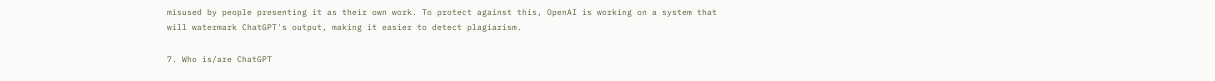misused by people presenting it as their own work. To protect against this, OpenAI is working on a system that will watermark ChatGPT's output, making it easier to detect plagiarism.

7. Who is/are ChatGPT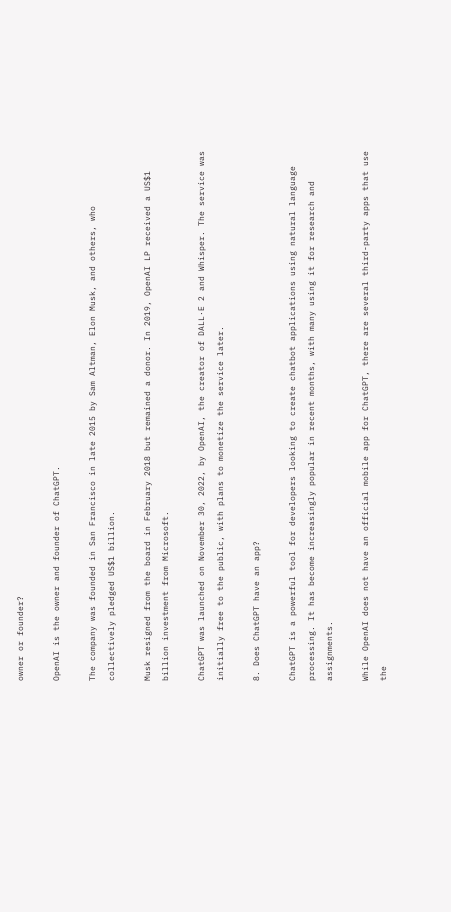owner or founder?

OpenAI is the owner and founder of ChatGPT.

The company was founded in San Francisco in late 2015 by Sam Altman, Elon Musk, and others, who collectively pledged US$1 billion.

Musk resigned from the board in February 2018 but remained a donor. In 2019, OpenAI LP received a US$1 billion investment from Microsoft.

ChatGPT was launched on November 30, 2022, by OpenAI, the creator of DALL·E 2 and Whisper. The service was initially free to the public, with plans to monetize the service later.

8. Does ChatGPT have an app?

ChatGPT is a powerful tool for developers looking to create chatbot applications using natural language processing. It has become increasingly popular in recent months, with many using it for research and assignments.

While OpenAI does not have an official mobile app for ChatGPT, there are several third-party apps that use the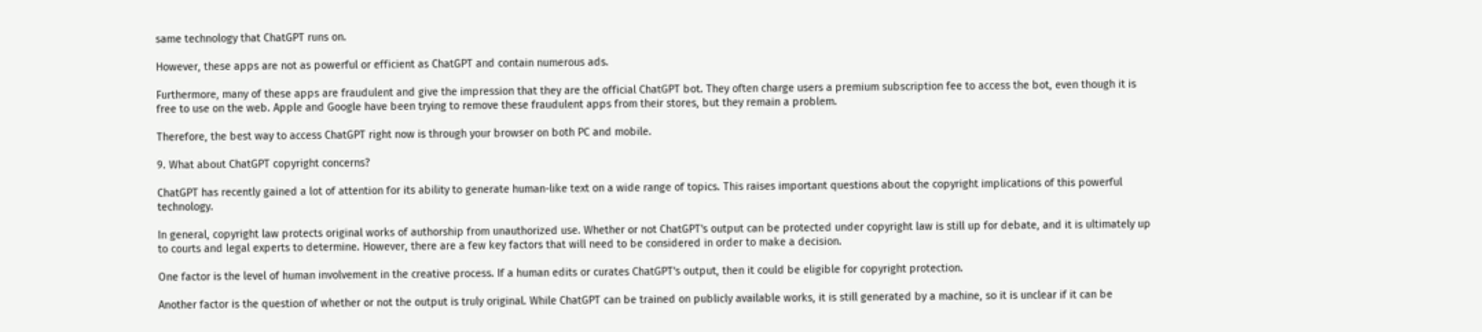same technology that ChatGPT runs on.

However, these apps are not as powerful or efficient as ChatGPT and contain numerous ads.

Furthermore, many of these apps are fraudulent and give the impression that they are the official ChatGPT bot. They often charge users a premium subscription fee to access the bot, even though it is free to use on the web. Apple and Google have been trying to remove these fraudulent apps from their stores, but they remain a problem.

Therefore, the best way to access ChatGPT right now is through your browser on both PC and mobile.

9. What about ChatGPT copyright concerns?

ChatGPT has recently gained a lot of attention for its ability to generate human-like text on a wide range of topics. This raises important questions about the copyright implications of this powerful technology.

In general, copyright law protects original works of authorship from unauthorized use. Whether or not ChatGPT's output can be protected under copyright law is still up for debate, and it is ultimately up to courts and legal experts to determine. However, there are a few key factors that will need to be considered in order to make a decision.

One factor is the level of human involvement in the creative process. If a human edits or curates ChatGPT's output, then it could be eligible for copyright protection.

Another factor is the question of whether or not the output is truly original. While ChatGPT can be trained on publicly available works, it is still generated by a machine, so it is unclear if it can be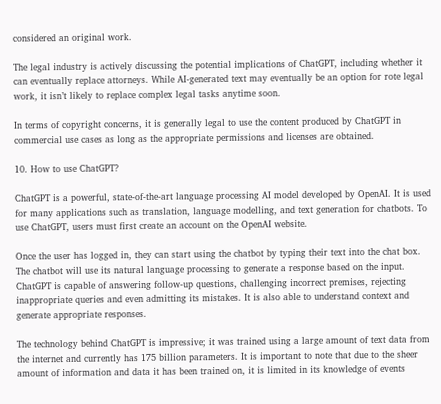considered an original work.

The legal industry is actively discussing the potential implications of ChatGPT, including whether it can eventually replace attorneys. While AI-generated text may eventually be an option for rote legal work, it isn’t likely to replace complex legal tasks anytime soon.

In terms of copyright concerns, it is generally legal to use the content produced by ChatGPT in commercial use cases as long as the appropriate permissions and licenses are obtained.

10. How to use ChatGPT?

ChatGPT is a powerful, state-of-the-art language processing AI model developed by OpenAI. It is used for many applications such as translation, language modelling, and text generation for chatbots. To use ChatGPT, users must first create an account on the OpenAI website.

Once the user has logged in, they can start using the chatbot by typing their text into the chat box. The chatbot will use its natural language processing to generate a response based on the input. ChatGPT is capable of answering follow-up questions, challenging incorrect premises, rejecting inappropriate queries and even admitting its mistakes. It is also able to understand context and generate appropriate responses.

The technology behind ChatGPT is impressive; it was trained using a large amount of text data from the internet and currently has 175 billion parameters. It is important to note that due to the sheer amount of information and data it has been trained on, it is limited in its knowledge of events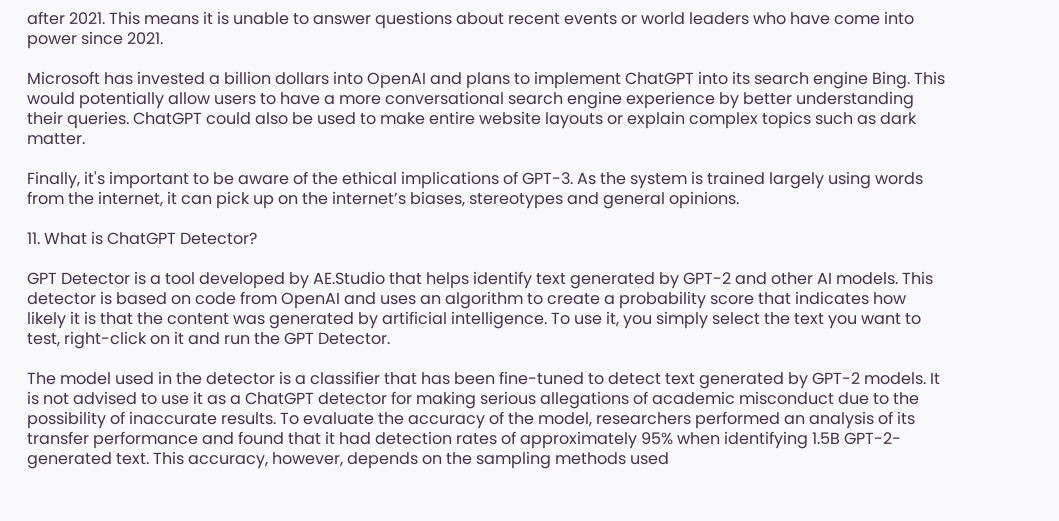after 2021. This means it is unable to answer questions about recent events or world leaders who have come into power since 2021.

Microsoft has invested a billion dollars into OpenAI and plans to implement ChatGPT into its search engine Bing. This would potentially allow users to have a more conversational search engine experience by better understanding their queries. ChatGPT could also be used to make entire website layouts or explain complex topics such as dark matter.

Finally, it's important to be aware of the ethical implications of GPT-3. As the system is trained largely using words from the internet, it can pick up on the internet’s biases, stereotypes and general opinions.

11. What is ChatGPT Detector?

GPT Detector is a tool developed by AE.Studio that helps identify text generated by GPT-2 and other AI models. This detector is based on code from OpenAI and uses an algorithm to create a probability score that indicates how likely it is that the content was generated by artificial intelligence. To use it, you simply select the text you want to test, right-click on it and run the GPT Detector.

The model used in the detector is a classifier that has been fine-tuned to detect text generated by GPT-2 models. It is not advised to use it as a ChatGPT detector for making serious allegations of academic misconduct due to the possibility of inaccurate results. To evaluate the accuracy of the model, researchers performed an analysis of its transfer performance and found that it had detection rates of approximately 95% when identifying 1.5B GPT-2-generated text. This accuracy, however, depends on the sampling methods used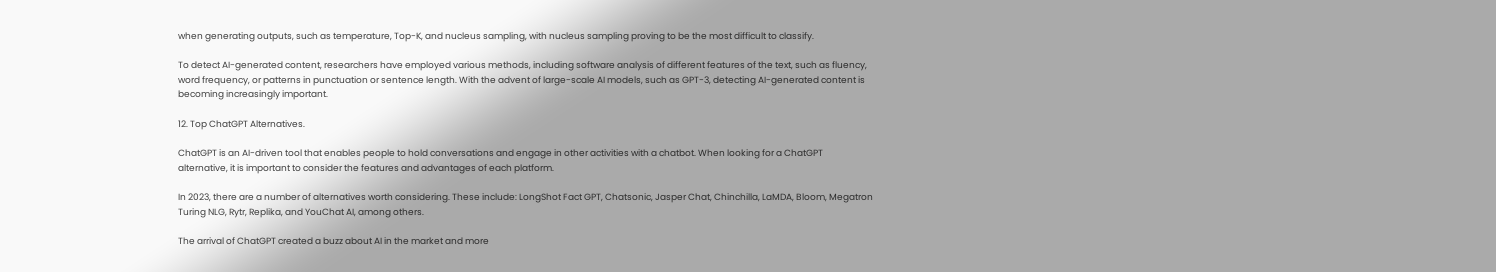when generating outputs, such as temperature, Top-K, and nucleus sampling, with nucleus sampling proving to be the most difficult to classify.

To detect AI-generated content, researchers have employed various methods, including software analysis of different features of the text, such as fluency, word frequency, or patterns in punctuation or sentence length. With the advent of large-scale AI models, such as GPT-3, detecting AI-generated content is becoming increasingly important.

12. Top ChatGPT Alternatives.

ChatGPT is an AI-driven tool that enables people to hold conversations and engage in other activities with a chatbot. When looking for a ChatGPT alternative, it is important to consider the features and advantages of each platform.

In 2023, there are a number of alternatives worth considering. These include: LongShot Fact GPT, Chatsonic, Jasper Chat, Chinchilla, LaMDA, Bloom, Megatron Turing NLG, Rytr, Replika, and YouChat AI, among others.

The arrival of ChatGPT created a buzz about AI in the market and more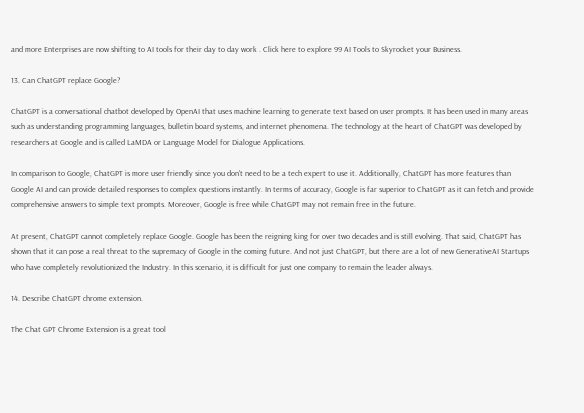and more Enterprises are now shifting to AI tools for their day to day work . Click here to explore 99 AI Tools to Skyrocket your Business.

13. Can ChatGPT replace Google?

ChatGPT is a conversational chatbot developed by OpenAI that uses machine learning to generate text based on user prompts. It has been used in many areas such as understanding programming languages, bulletin board systems, and internet phenomena. The technology at the heart of ChatGPT was developed by researchers at Google and is called LaMDA or Language Model for Dialogue Applications.

In comparison to Google, ChatGPT is more user friendly since you don't need to be a tech expert to use it. Additionally, ChatGPT has more features than Google AI and can provide detailed responses to complex questions instantly. In terms of accuracy, Google is far superior to ChatGPT as it can fetch and provide comprehensive answers to simple text prompts. Moreover, Google is free while ChatGPT may not remain free in the future.

At present, ChatGPT cannot completely replace Google. Google has been the reigning king for over two decades and is still evolving. That said, ChatGPT has shown that it can pose a real threat to the supremacy of Google in the coming future. And not just ChatGPT, but there are a lot of new GenerativeAI Startups who have completely revolutionized the Industry. In this scenario, it is difficult for just one company to remain the leader always.

14. Describe ChatGPT chrome extension.

The Chat GPT Chrome Extension is a great tool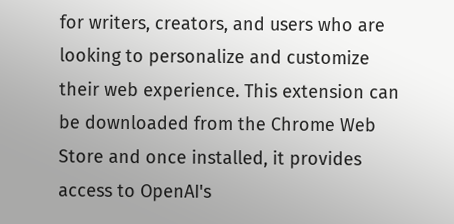for writers, creators, and users who are looking to personalize and customize their web experience. This extension can be downloaded from the Chrome Web Store and once installed, it provides access to OpenAI's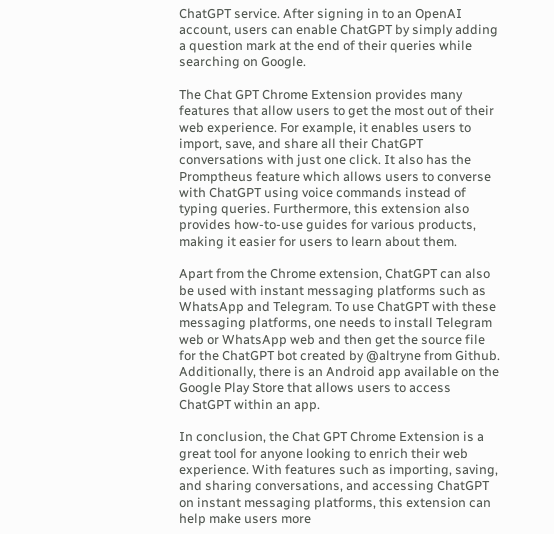ChatGPT service. After signing in to an OpenAI account, users can enable ChatGPT by simply adding a question mark at the end of their queries while searching on Google.

The Chat GPT Chrome Extension provides many features that allow users to get the most out of their web experience. For example, it enables users to import, save, and share all their ChatGPT conversations with just one click. It also has the Promptheus feature which allows users to converse with ChatGPT using voice commands instead of typing queries. Furthermore, this extension also provides how-to-use guides for various products, making it easier for users to learn about them.

Apart from the Chrome extension, ChatGPT can also be used with instant messaging platforms such as WhatsApp and Telegram. To use ChatGPT with these messaging platforms, one needs to install Telegram web or WhatsApp web and then get the source file for the ChatGPT bot created by @altryne from Github. Additionally, there is an Android app available on the Google Play Store that allows users to access ChatGPT within an app.

In conclusion, the Chat GPT Chrome Extension is a great tool for anyone looking to enrich their web experience. With features such as importing, saving, and sharing conversations, and accessing ChatGPT on instant messaging platforms, this extension can help make users more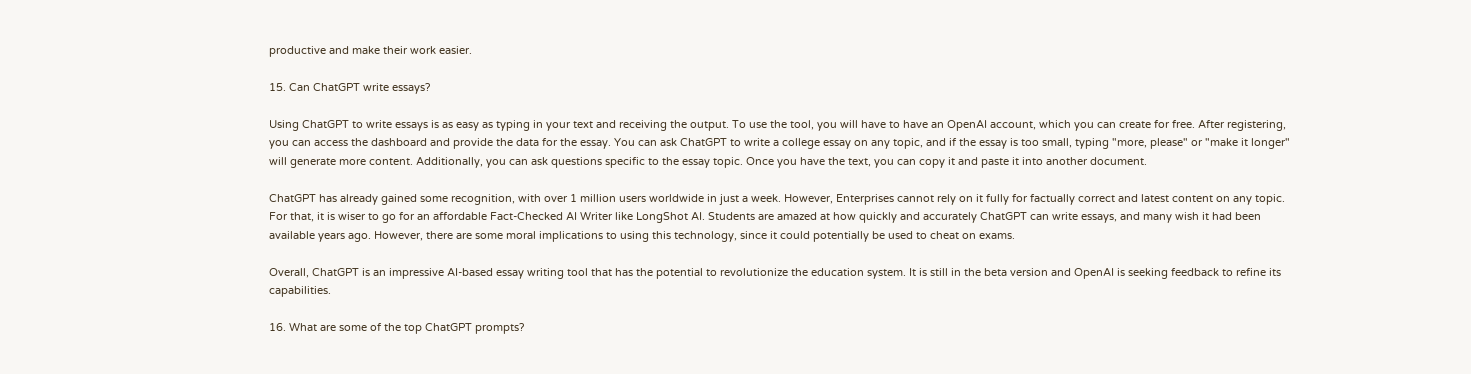productive and make their work easier.

15. Can ChatGPT write essays?

Using ChatGPT to write essays is as easy as typing in your text and receiving the output. To use the tool, you will have to have an OpenAI account, which you can create for free. After registering, you can access the dashboard and provide the data for the essay. You can ask ChatGPT to write a college essay on any topic, and if the essay is too small, typing "more, please" or "make it longer" will generate more content. Additionally, you can ask questions specific to the essay topic. Once you have the text, you can copy it and paste it into another document.

ChatGPT has already gained some recognition, with over 1 million users worldwide in just a week. However, Enterprises cannot rely on it fully for factually correct and latest content on any topic. For that, it is wiser to go for an affordable Fact-Checked AI Writer like LongShot AI. Students are amazed at how quickly and accurately ChatGPT can write essays, and many wish it had been available years ago. However, there are some moral implications to using this technology, since it could potentially be used to cheat on exams.

Overall, ChatGPT is an impressive AI-based essay writing tool that has the potential to revolutionize the education system. It is still in the beta version and OpenAI is seeking feedback to refine its capabilities.

16. What are some of the top ChatGPT prompts?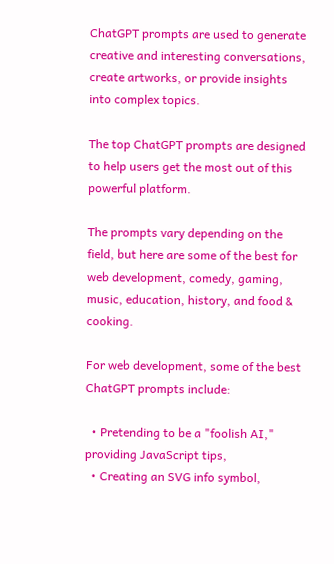ChatGPT prompts are used to generate creative and interesting conversations, create artworks, or provide insights into complex topics.

The top ChatGPT prompts are designed to help users get the most out of this powerful platform.

The prompts vary depending on the field, but here are some of the best for web development, comedy, gaming, music, education, history, and food & cooking.

For web development, some of the best ChatGPT prompts include:

  • Pretending to be a "foolish AI," providing JavaScript tips,
  • Creating an SVG info symbol,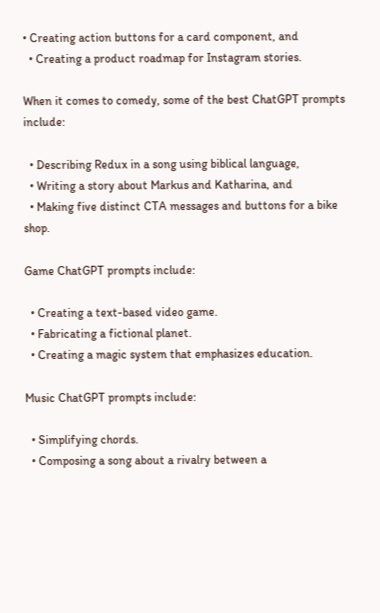• Creating action buttons for a card component, and
  • Creating a product roadmap for Instagram stories.

When it comes to comedy, some of the best ChatGPT prompts include:

  • Describing Redux in a song using biblical language,
  • Writing a story about Markus and Katharina, and
  • Making five distinct CTA messages and buttons for a bike shop.

Game ChatGPT prompts include:

  • Creating a text-based video game.
  • Fabricating a fictional planet.
  • Creating a magic system that emphasizes education.

Music ChatGPT prompts include:

  • Simplifying chords.
  • Composing a song about a rivalry between a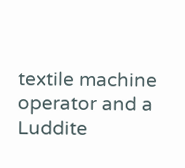textile machine operator and a Luddite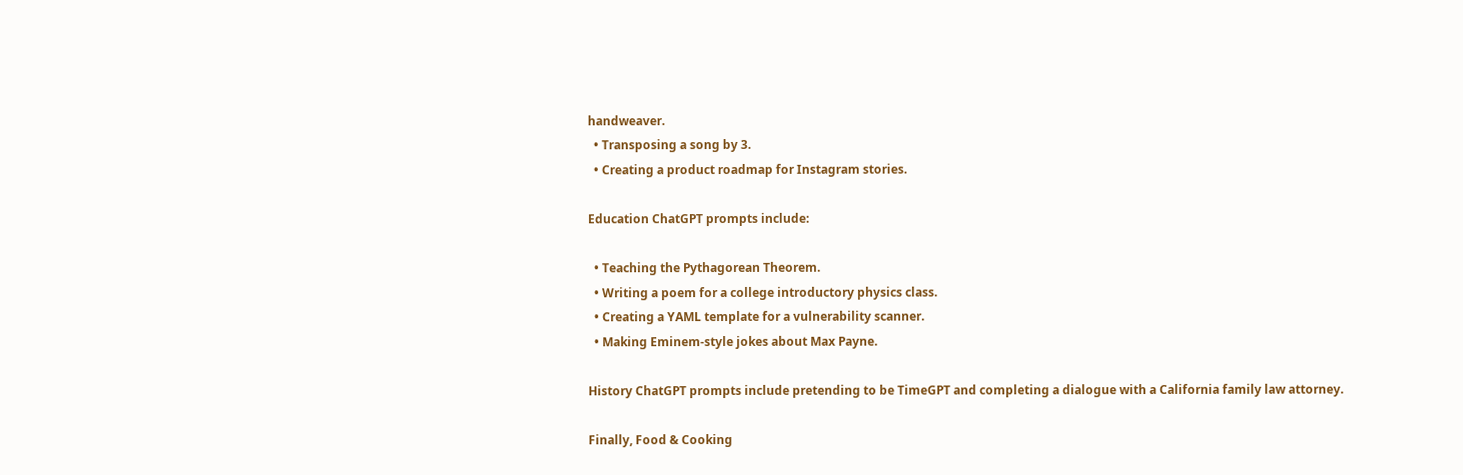handweaver.
  • Transposing a song by 3.
  • Creating a product roadmap for Instagram stories.

Education ChatGPT prompts include:

  • Teaching the Pythagorean Theorem.
  • Writing a poem for a college introductory physics class.
  • Creating a YAML template for a vulnerability scanner.
  • Making Eminem-style jokes about Max Payne.

History ChatGPT prompts include pretending to be TimeGPT and completing a dialogue with a California family law attorney.

Finally, Food & Cooking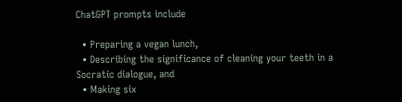ChatGPT prompts include

  • Preparing a vegan lunch,
  • Describing the significance of cleaning your teeth in a Socratic dialogue, and
  • Making six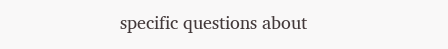specific questions about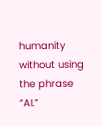humanity without using the phrase “AI.”